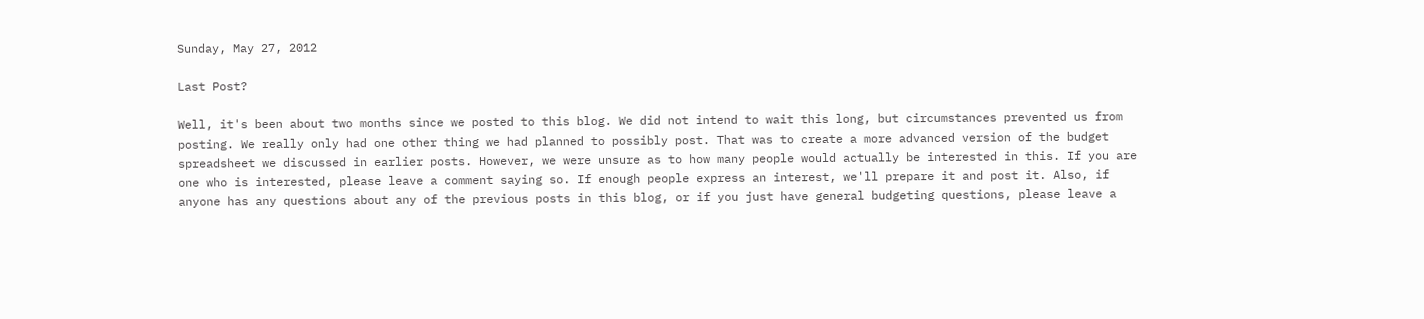Sunday, May 27, 2012

Last Post?

Well, it's been about two months since we posted to this blog. We did not intend to wait this long, but circumstances prevented us from posting. We really only had one other thing we had planned to possibly post. That was to create a more advanced version of the budget spreadsheet we discussed in earlier posts. However, we were unsure as to how many people would actually be interested in this. If you are one who is interested, please leave a comment saying so. If enough people express an interest, we'll prepare it and post it. Also, if anyone has any questions about any of the previous posts in this blog, or if you just have general budgeting questions, please leave a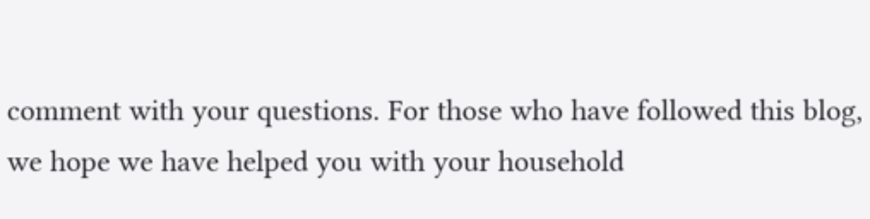comment with your questions. For those who have followed this blog, we hope we have helped you with your household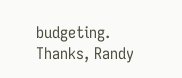budgeting. Thanks, Randy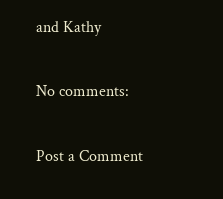and Kathy

No comments:

Post a Comment